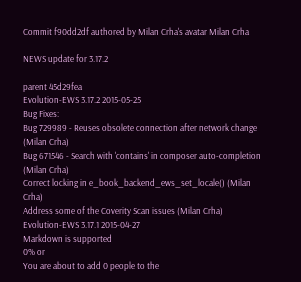Commit f90dd2df authored by Milan Crha's avatar Milan Crha

NEWS update for 3.17.2

parent 45d29fea
Evolution-EWS 3.17.2 2015-05-25
Bug Fixes:
Bug 729989 - Reuses obsolete connection after network change (Milan Crha)
Bug 671546 - Search with 'contains' in composer auto-completion (Milan Crha)
Correct locking in e_book_backend_ews_set_locale() (Milan Crha)
Address some of the Coverity Scan issues (Milan Crha)
Evolution-EWS 3.17.1 2015-04-27
Markdown is supported
0% or
You are about to add 0 people to the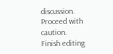discussion. Proceed with caution.
Finish editing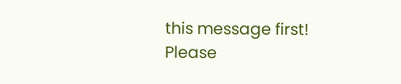this message first!
Please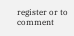register or to comment